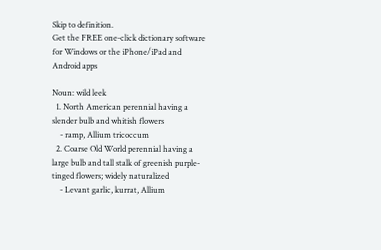Skip to definition.
Get the FREE one-click dictionary software for Windows or the iPhone/iPad and Android apps

Noun: wild leek
  1. North American perennial having a slender bulb and whitish flowers
    - ramp, Allium tricoccum
  2. Coarse Old World perennial having a large bulb and tall stalk of greenish purple-tinged flowers; widely naturalized
    - Levant garlic, kurrat, Allium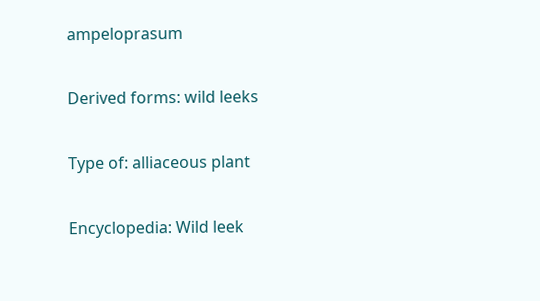ampeloprasum

Derived forms: wild leeks

Type of: alliaceous plant

Encyclopedia: Wild leek